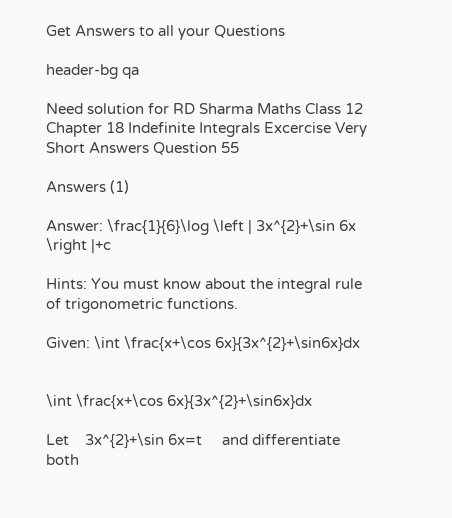Get Answers to all your Questions

header-bg qa

Need solution for RD Sharma Maths Class 12 Chapter 18 Indefinite Integrals Excercise Very Short Answers Question 55

Answers (1)

Answer: \frac{1}{6}\log \left | 3x^{2}+\sin 6x \right |+c

Hints: You must know about the integral rule of trigonometric functions.

Given: \int \frac{x+\cos 6x}{3x^{2}+\sin6x}dx


\int \frac{x+\cos 6x}{3x^{2}+\sin6x}dx

Let    3x^{2}+\sin 6x=t     and differentiate both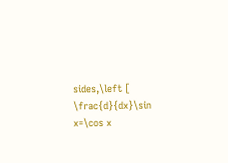sides,\left [ \frac{d}{dx}\sin x=\cos x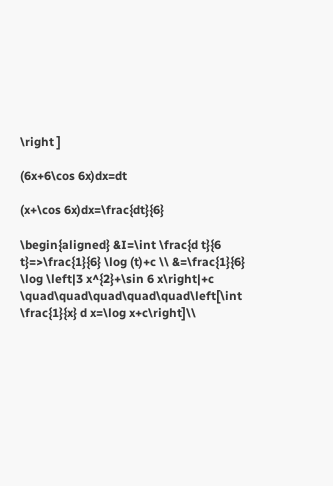\right ]

(6x+6\cos 6x)dx=dt

(x+\cos 6x)dx=\frac{dt}{6}

\begin{aligned} &I=\int \frac{d t}{6 t}=>\frac{1}{6} \log (t)+c \\ &=\frac{1}{6} \log \left|3 x^{2}+\sin 6 x\right|+c \quad\quad\quad\quad\quad\left[\int \frac{1}{x} d x=\log x+c\right]\\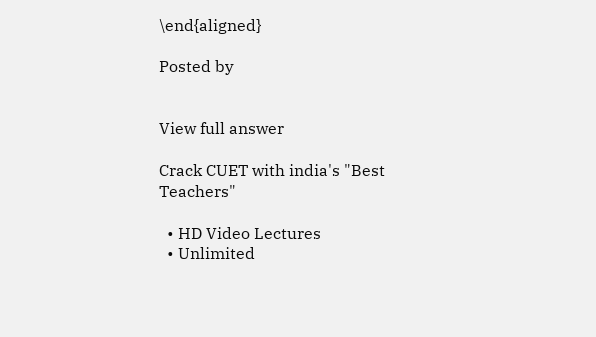\end{aligned}

Posted by


View full answer

Crack CUET with india's "Best Teachers"

  • HD Video Lectures
  • Unlimited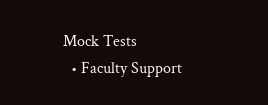Mock Tests
  • Faculty Support